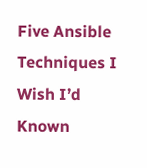Five Ansible Techniques I Wish I’d Known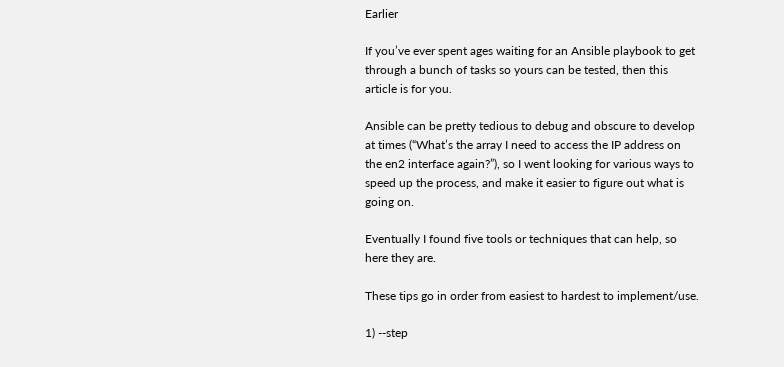Earlier

If you’ve ever spent ages waiting for an Ansible playbook to get through a bunch of tasks so yours can be tested, then this article is for you.

Ansible can be pretty tedious to debug and obscure to develop at times (“What’s the array I need to access the IP address on the en2 interface again?”), so I went looking for various ways to speed up the process, and make it easier to figure out what is going on.

Eventually I found five tools or techniques that can help, so here they are.

These tips go in order from easiest to hardest to implement/use.

1) --step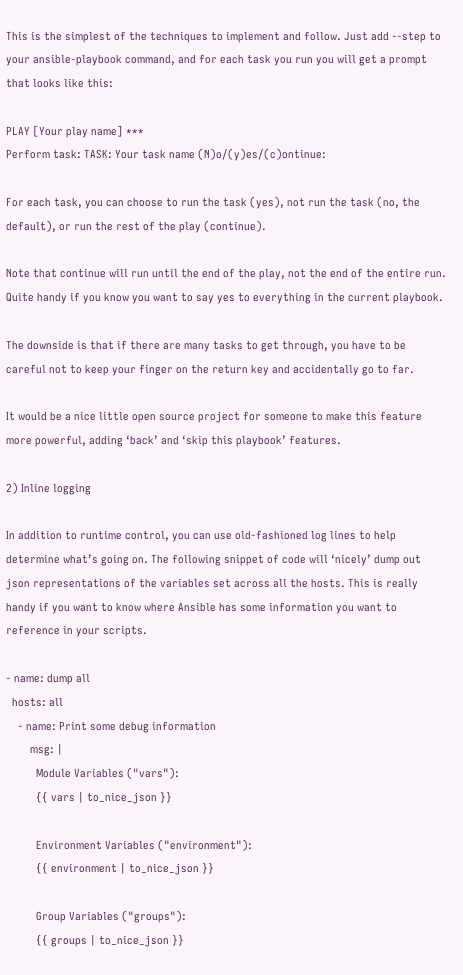This is the simplest of the techniques to implement and follow. Just add --step to your ansible-playbook command, and for each task you run you will get a prompt that looks like this:

PLAY [Your play name] ***
Perform task: TASK: Your task name (N)o/(y)es/(c)ontinue:

For each task, you can choose to run the task (yes), not run the task (no, the default), or run the rest of the play (continue).

Note that continue will run until the end of the play, not the end of the entire run. Quite handy if you know you want to say yes to everything in the current playbook.

The downside is that if there are many tasks to get through, you have to be careful not to keep your finger on the return key and accidentally go to far.

It would be a nice little open source project for someone to make this feature more powerful, adding ‘back’ and ‘skip this playbook’ features.

2) Inline logging

In addition to runtime control, you can use old-fashioned log lines to help determine what’s going on. The following snippet of code will ‘nicely’ dump out json representations of the variables set across all the hosts. This is really handy if you want to know where Ansible has some information you want to reference in your scripts.

- name: dump all
  hosts: all
    - name: Print some debug information
        msg: |
          Module Variables ("vars"):
          {{ vars | to_nice_json }}

          Environment Variables ("environment"):
          {{ environment | to_nice_json }}

          Group Variables ("groups"):
          {{ groups | to_nice_json }}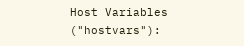Host Variables ("hostvars"):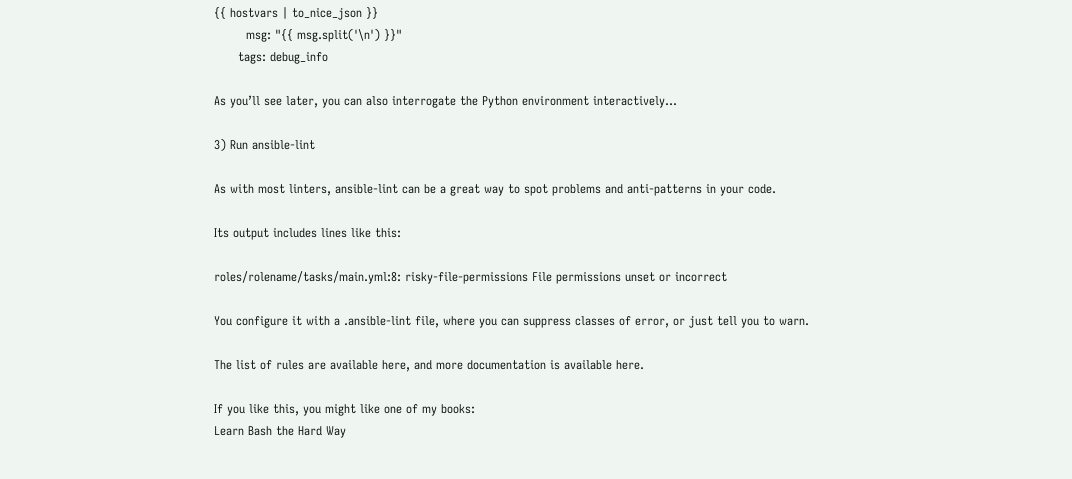{{ hostvars | to_nice_json }}
        msg: "{{ msg.split('\n') }}"
      tags: debug_info

As you’ll see later, you can also interrogate the Python environment interactively…

3) Run ansible-lint

As with most linters, ansible-lint can be a great way to spot problems and anti-patterns in your code.

Its output includes lines like this:

roles/rolename/tasks/main.yml:8: risky-file-permissions File permissions unset or incorrect

You configure it with a .ansible-lint file, where you can suppress classes of error, or just tell you to warn.

The list of rules are available here, and more documentation is available here.

If you like this, you might like one of my books:
Learn Bash the Hard Way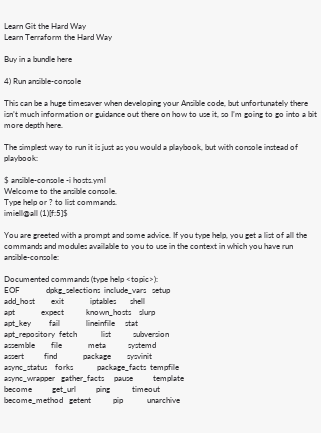Learn Git the Hard Way
Learn Terraform the Hard Way

Buy in a bundle here

4) Run ansible-console

This can be a huge timesaver when developing your Ansible code, but unfortunately there isn’t much information or guidance out there on how to use it, so I’m going to go into a bit more depth here.

The simplest way to run it is just as you would a playbook, but with console instead of playbook:

$ ansible-console -i hosts.yml
Welcome to the ansible console.
Type help or ? to list commands.
imiell@all (1)[f:5]$

You are greeted with a prompt and some advice. If you type help, you get a list of all the commands and modules available to you to use in the context in which you have run ansible-console:

Documented commands (type help <topic>):
EOF             dpkg_selections  include_vars   setup
add_host        exit             iptables       shell
apt             expect           known_hosts    slurp
apt_key         fail             lineinfile     stat
apt_repository  fetch            list           subversion
assemble        file             meta           systemd
assert          find             package        sysvinit
async_status    forks            package_facts  tempfile
async_wrapper   gather_facts     pause          template
become          get_url          ping           timeout
become_method   getent           pip            unarchive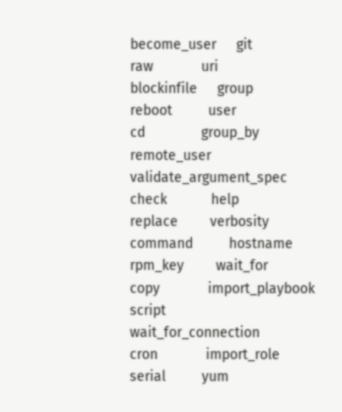become_user     git              raw            uri
blockinfile     group            reboot         user
cd              group_by         remote_user    validate_argument_spec
check           help             replace        verbosity
command         hostname         rpm_key        wait_for
copy            import_playbook  script         wait_for_connection
cron            import_role      serial         yum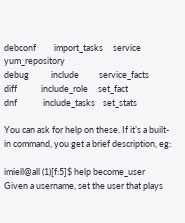debconf         import_tasks     service        yum_repository
debug           include          service_facts
diff            include_role     set_fact
dnf             include_tasks    set_stats

You can ask for help on these. If it’s a built-in command, you get a brief description, eg:

imiell@all (1)[f:5]$ help become_user
Given a username, set the user that plays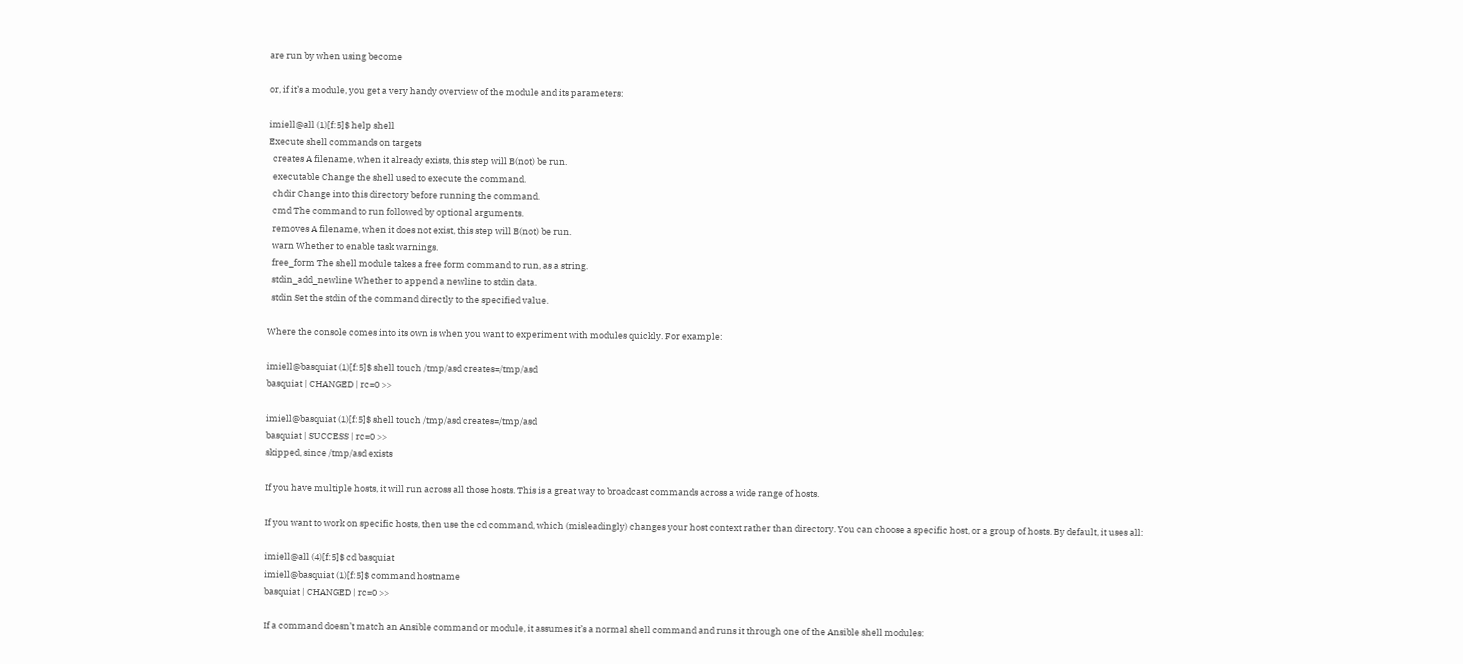are run by when using become

or, if it’s a module, you get a very handy overview of the module and its parameters:

imiell@all (1)[f:5]$ help shell
Execute shell commands on targets
  creates A filename, when it already exists, this step will B(not) be run.
  executable Change the shell used to execute the command.
  chdir Change into this directory before running the command.
  cmd The command to run followed by optional arguments.
  removes A filename, when it does not exist, this step will B(not) be run.
  warn Whether to enable task warnings.
  free_form The shell module takes a free form command to run, as a string.
  stdin_add_newline Whether to append a newline to stdin data.
  stdin Set the stdin of the command directly to the specified value.

Where the console comes into its own is when you want to experiment with modules quickly. For example:

imiell@basquiat (1)[f:5]$ shell touch /tmp/asd creates=/tmp/asd
basquiat | CHANGED | rc=0 >>

imiell@basquiat (1)[f:5]$ shell touch /tmp/asd creates=/tmp/asd
basquiat | SUCCESS | rc=0 >>
skipped, since /tmp/asd exists

If you have multiple hosts, it will run across all those hosts. This is a great way to broadcast commands across a wide range of hosts.

If you want to work on specific hosts, then use the cd command, which (misleadingly) changes your host context rather than directory. You can choose a specific host, or a group of hosts. By default, it uses all:

imiell@all (4)[f:5]$ cd basquiat
imiell@basquiat (1)[f:5]$ command hostname
basquiat | CHANGED | rc=0 >>

If a command doesn’t match an Ansible command or module, it assumes it’s a normal shell command and runs it through one of the Ansible shell modules: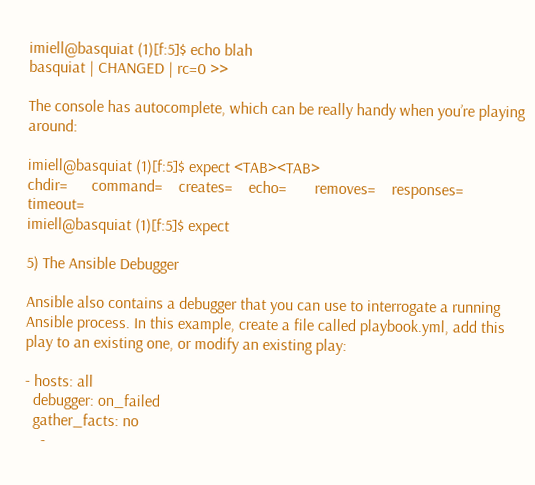imiell@basquiat (1)[f:5]$ echo blah
basquiat | CHANGED | rc=0 >>

The console has autocomplete, which can be really handy when you’re playing around:

imiell@basquiat (1)[f:5]$ expect <TAB><TAB>
chdir=      command=    creates=    echo=       removes=    responses=  timeout=
imiell@basquiat (1)[f:5]$ expect

5) The Ansible Debugger

Ansible also contains a debugger that you can use to interrogate a running Ansible process. In this example, create a file called playbook.yml, add this play to an existing one, or modify an existing play:

- hosts: all
  debugger: on_failed
  gather_facts: no
    -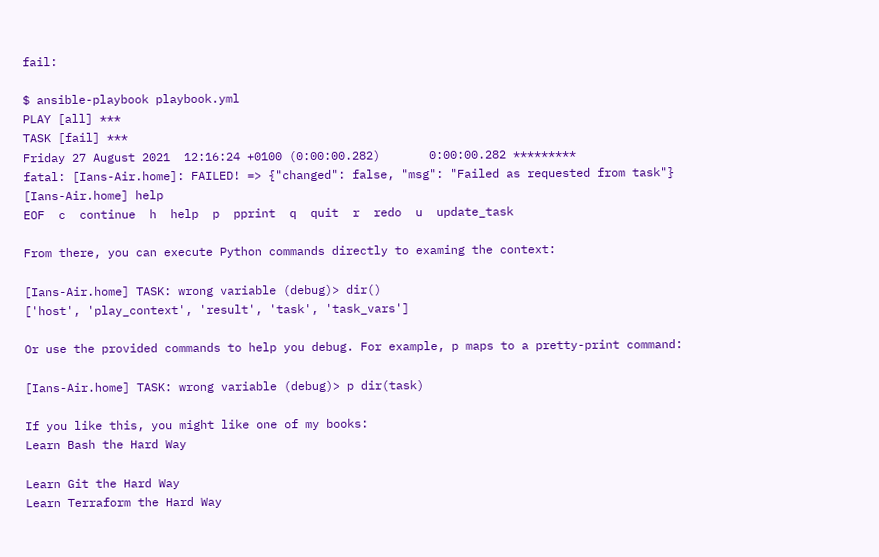fail:

$ ansible-playbook playbook.yml
PLAY [all] ***
TASK [fail] ***
Friday 27 August 2021  12:16:24 +0100 (0:00:00.282)       0:00:00.282 *********
fatal: [Ians-Air.home]: FAILED! => {"changed": false, "msg": "Failed as requested from task"}
[Ians-Air.home] help
EOF  c  continue  h  help  p  pprint  q  quit  r  redo  u  update_task

From there, you can execute Python commands directly to examing the context:

[Ians-Air.home] TASK: wrong variable (debug)> dir()
['host', 'play_context', 'result', 'task', 'task_vars']

Or use the provided commands to help you debug. For example, p maps to a pretty-print command:

[Ians-Air.home] TASK: wrong variable (debug)> p dir(task)

If you like this, you might like one of my books:
Learn Bash the Hard Way

Learn Git the Hard Way
Learn Terraform the Hard Way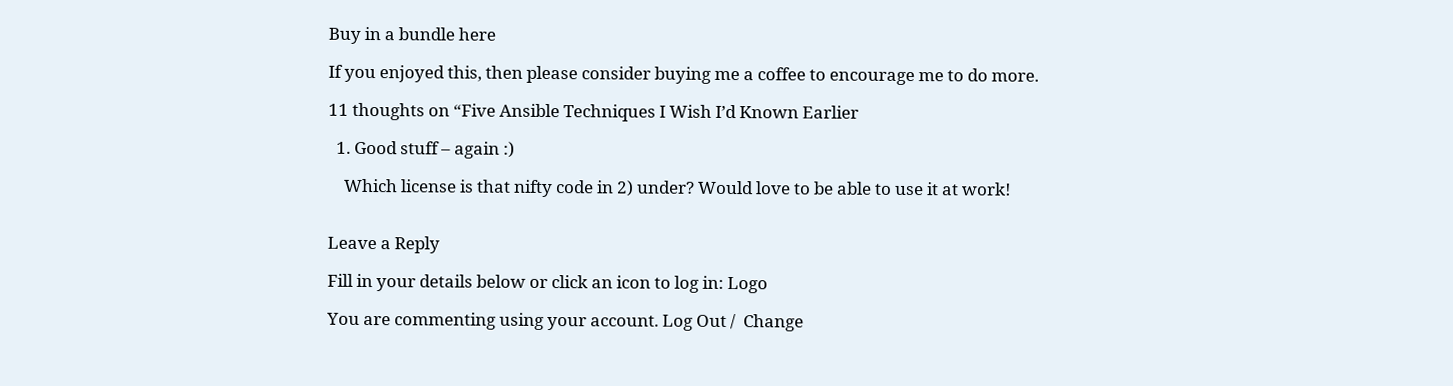Buy in a bundle here

If you enjoyed this, then please consider buying me a coffee to encourage me to do more.

11 thoughts on “Five Ansible Techniques I Wish I’d Known Earlier

  1. Good stuff – again :)

    Which license is that nifty code in 2) under? Would love to be able to use it at work!


Leave a Reply

Fill in your details below or click an icon to log in: Logo

You are commenting using your account. Log Out /  Change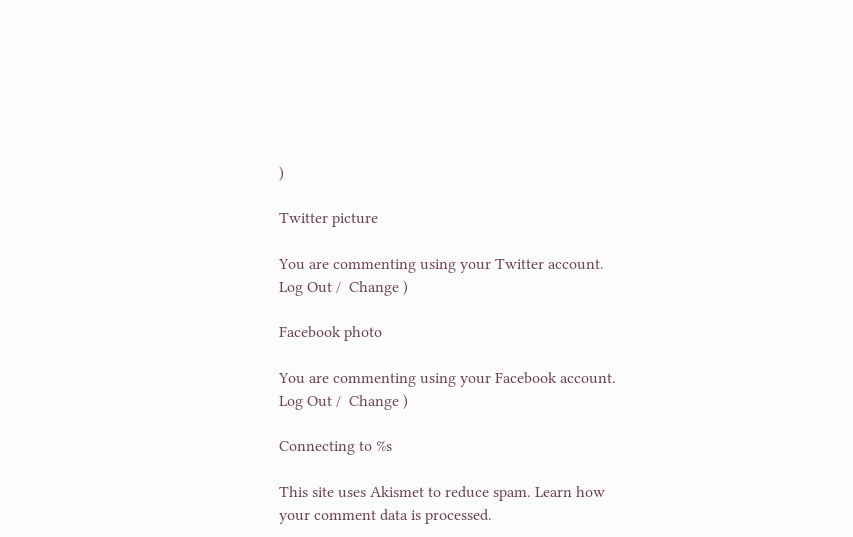)

Twitter picture

You are commenting using your Twitter account. Log Out /  Change )

Facebook photo

You are commenting using your Facebook account. Log Out /  Change )

Connecting to %s

This site uses Akismet to reduce spam. Learn how your comment data is processed.